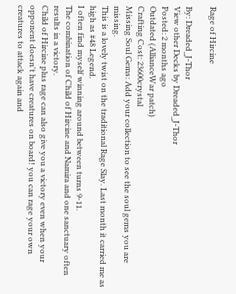Rage of Hircine

By: Dreaded_J-Thor
View other Decks by Dreaded_J-Thor
Posted: 2 months ago
Outdated (AllianceWar patch)
Crafting Cost: 23600crystal
Missing Soul Gems: Add your collection to see the soul gems you are missing.
This is a lovely twist on the traditional Rage Slay. Last month it carried me as high as #48 Legend.
I often find myself winning around between turns 9-11.
The combination of Child of Hircine and Namira and one sanctuary often results in a victory.
Child of Hircine plus rage can also give you a victory even when your opponent doesn't have creatures on board! you can rage your own creatures to attack again and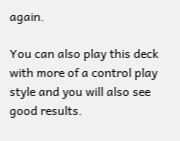again.

You can also play this deck with more of a control play style and you will also see good results.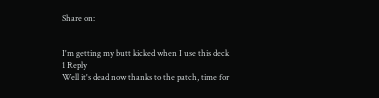Share on:


I'm getting my butt kicked when I use this deck
1 Reply
Well it's dead now thanks to the patch, time for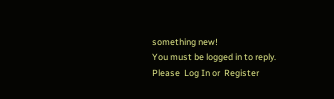something new!
You must be logged in to reply.
Please  Log In or  Register